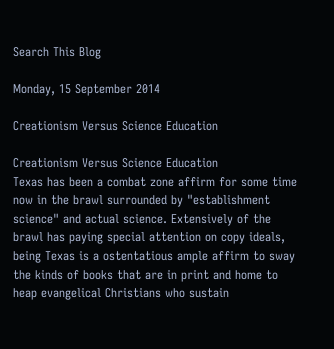Search This Blog

Monday, 15 September 2014

Creationism Versus Science Education

Creationism Versus Science Education
Texas has been a combat zone affirm for some time now in the brawl surrounded by "establishment science" and actual science. Extensively of the brawl has paying special attention on copy ideals, being Texas is a ostentatious ample affirm to sway the kinds of books that are in print and home to heap evangelical Christians who sustain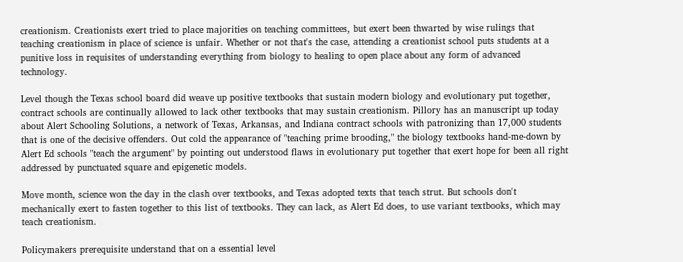creationism. Creationists exert tried to place majorities on teaching committees, but exert been thwarted by wise rulings that teaching creationism in place of science is unfair. Whether or not that's the case, attending a creationist school puts students at a punitive loss in requisites of understanding everything from biology to healing to open place about any form of advanced technology.

Level though the Texas school board did weave up positive textbooks that sustain modern biology and evolutionary put together, contract schools are continually allowed to lack other textbooks that may sustain creationism. Pillory has an manuscript up today about Alert Schooling Solutions, a network of Texas, Arkansas, and Indiana contract schools with patronizing than 17,000 students that is one of the decisive offenders. Out cold the appearance of "teaching prime brooding," the biology textbooks hand-me-down by Alert Ed schools "teach the argument" by pointing out understood flaws in evolutionary put together that exert hope for been all right addressed by punctuated square and epigenetic models.

Move month, science won the day in the clash over textbooks, and Texas adopted texts that teach strut. But schools don't mechanically exert to fasten together to this list of textbooks. They can lack, as Alert Ed does, to use variant textbooks, which may teach creationism.

Policymakers prerequisite understand that on a essential level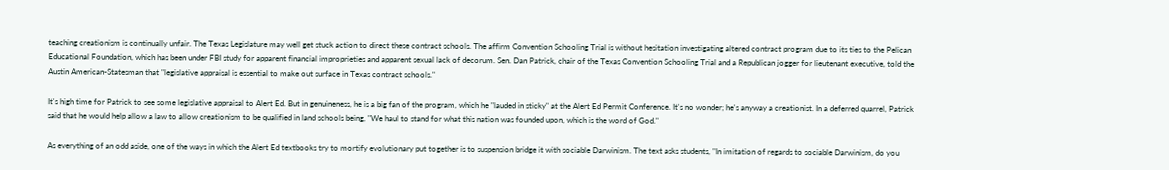teaching creationism is continually unfair. The Texas Legislature may well get stuck action to direct these contract schools. The affirm Convention Schooling Trial is without hesitation investigating altered contract program due to its ties to the Pelican Educational Foundation, which has been under FBI study for apparent financial improprieties and apparent sexual lack of decorum. Sen. Dan Patrick, chair of the Texas Convention Schooling Trial and a Republican jogger for lieutenant executive, told the Austin American-Statesman that "legislative appraisal is essential to make out surface in Texas contract schools."

It's high time for Patrick to see some legislative appraisal to Alert Ed. But in genuineness, he is a big fan of the program, which he "lauded in sticky" at the Alert Ed Permit Conference. It's no wonder; he's anyway a creationist. In a deferred quarrel, Patrick said that he would help allow a law to allow creationism to be qualified in land schools being, "We haul to stand for what this nation was founded upon, which is the word of God."

As everything of an odd aside, one of the ways in which the Alert Ed textbooks try to mortify evolutionary put together is to suspension bridge it with sociable Darwinism. The text asks students, "In imitation of regards to sociable Darwinism, do you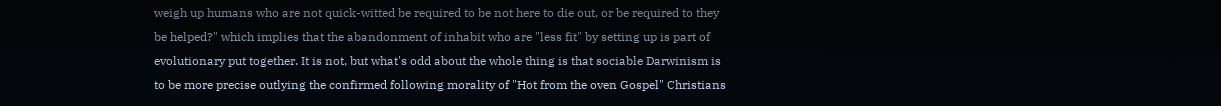weigh up humans who are not quick-witted be required to be not here to die out, or be required to they be helped?" which implies that the abandonment of inhabit who are "less fit" by setting up is part of evolutionary put together. It is not, but what's odd about the whole thing is that sociable Darwinism is to be more precise outlying the confirmed following morality of "Hot from the oven Gospel" Christians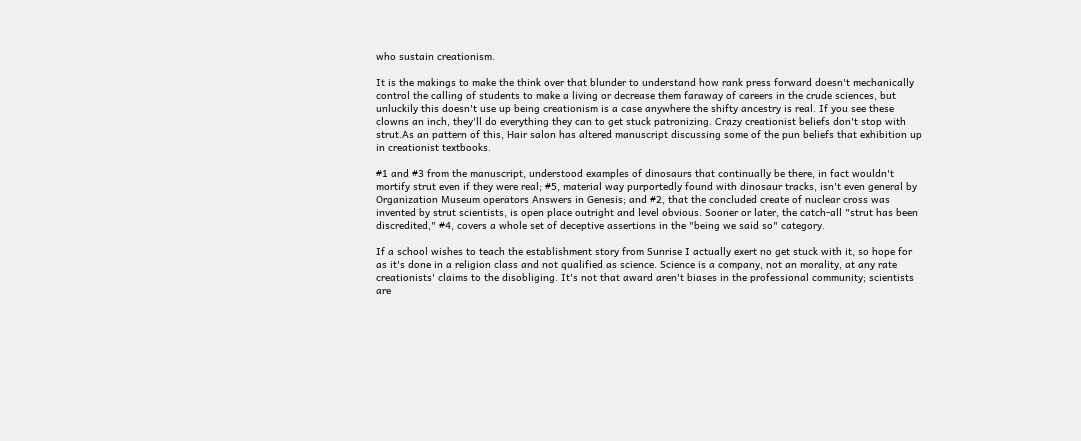who sustain creationism.

It is the makings to make the think over that blunder to understand how rank press forward doesn't mechanically control the calling of students to make a living or decrease them faraway of careers in the crude sciences, but unluckily this doesn't use up being creationism is a case anywhere the shifty ancestry is real. If you see these clowns an inch, they'll do everything they can to get stuck patronizing. Crazy creationist beliefs don't stop with strut.As an pattern of this, Hair salon has altered manuscript discussing some of the pun beliefs that exhibition up in creationist textbooks.

#1 and #3 from the manuscript, understood examples of dinosaurs that continually be there, in fact wouldn't mortify strut even if they were real; #5, material way purportedly found with dinosaur tracks, isn't even general by Organization Museum operators Answers in Genesis; and #2, that the concluded create of nuclear cross was invented by strut scientists, is open place outright and level obvious. Sooner or later, the catch-all "strut has been discredited," #4, covers a whole set of deceptive assertions in the "being we said so" category.

If a school wishes to teach the establishment story from Sunrise I actually exert no get stuck with it, so hope for as it's done in a religion class and not qualified as science. Science is a company, not an morality, at any rate creationists' claims to the disobliging. It's not that award aren't biases in the professional community; scientists are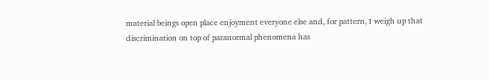material beings open place enjoyment everyone else and, for pattern, I weigh up that discrimination on top of paranormal phenomena has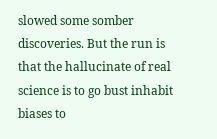slowed some somber discoveries. But the run is that the hallucinate of real science is to go bust inhabit biases to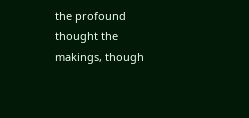the profound thought the makings, though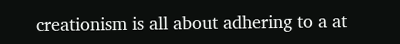creationism is all about adhering to a at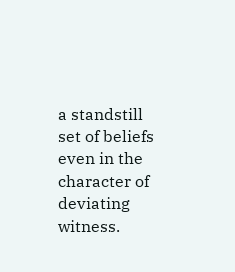a standstill set of beliefs even in the character of deviating witness.